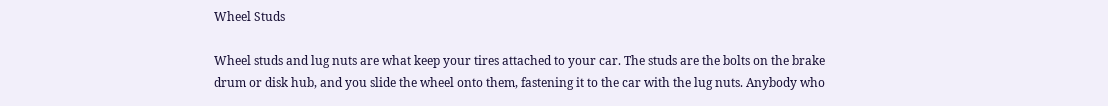Wheel Studs

Wheel studs and lug nuts are what keep your tires attached to your car. The studs are the bolts on the brake drum or disk hub, and you slide the wheel onto them, fastening it to the car with the lug nuts. Anybody who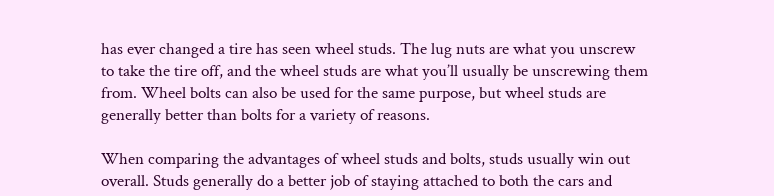has ever changed a tire has seen wheel studs. The lug nuts are what you unscrew to take the tire off, and the wheel studs are what you’ll usually be unscrewing them from. Wheel bolts can also be used for the same purpose, but wheel studs are generally better than bolts for a variety of reasons.

When comparing the advantages of wheel studs and bolts, studs usually win out overall. Studs generally do a better job of staying attached to both the cars and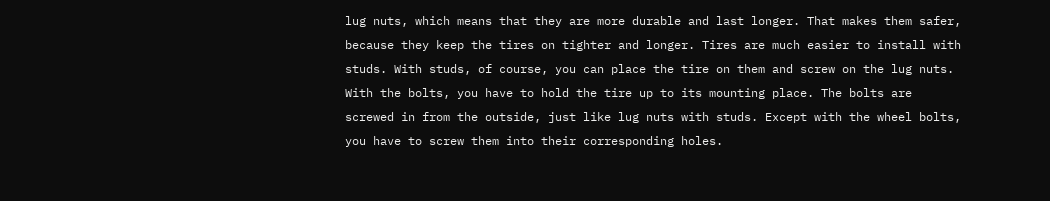lug nuts, which means that they are more durable and last longer. That makes them safer, because they keep the tires on tighter and longer. Tires are much easier to install with studs. With studs, of course, you can place the tire on them and screw on the lug nuts. With the bolts, you have to hold the tire up to its mounting place. The bolts are screwed in from the outside, just like lug nuts with studs. Except with the wheel bolts, you have to screw them into their corresponding holes.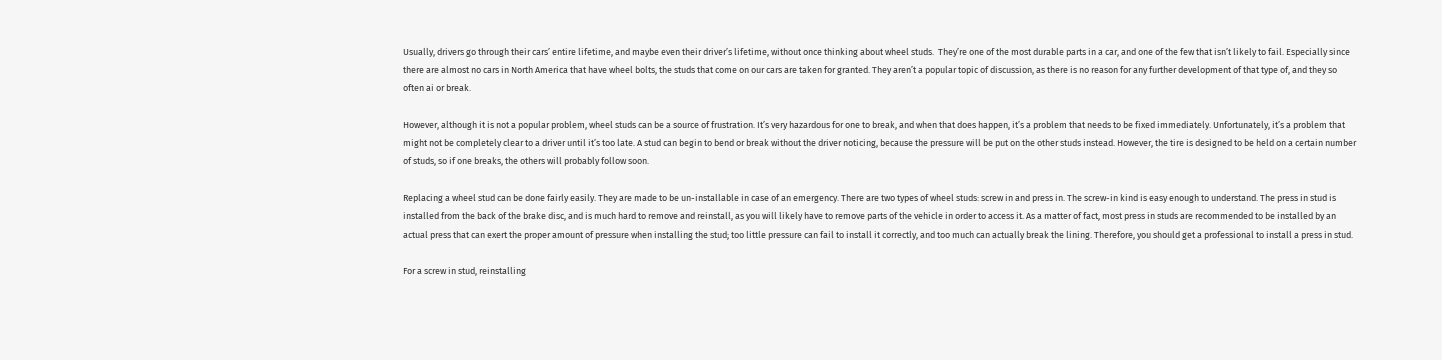Usually, drivers go through their cars’ entire lifetime, and maybe even their driver’s lifetime, without once thinking about wheel studs.  They’re one of the most durable parts in a car, and one of the few that isn’t likely to fail. Especially since there are almost no cars in North America that have wheel bolts, the studs that come on our cars are taken for granted. They aren’t a popular topic of discussion, as there is no reason for any further development of that type of, and they so often ai or break.

However, although it is not a popular problem, wheel studs can be a source of frustration. It’s very hazardous for one to break, and when that does happen, it’s a problem that needs to be fixed immediately. Unfortunately, it’s a problem that might not be completely clear to a driver until it’s too late. A stud can begin to bend or break without the driver noticing, because the pressure will be put on the other studs instead. However, the tire is designed to be held on a certain number of studs, so if one breaks, the others will probably follow soon.

Replacing a wheel stud can be done fairly easily. They are made to be un-installable in case of an emergency. There are two types of wheel studs: screw in and press in. The screw-in kind is easy enough to understand. The press in stud is installed from the back of the brake disc, and is much hard to remove and reinstall, as you will likely have to remove parts of the vehicle in order to access it. As a matter of fact, most press in studs are recommended to be installed by an actual press that can exert the proper amount of pressure when installing the stud; too little pressure can fail to install it correctly, and too much can actually break the lining. Therefore, you should get a professional to install a press in stud.

For a screw in stud, reinstalling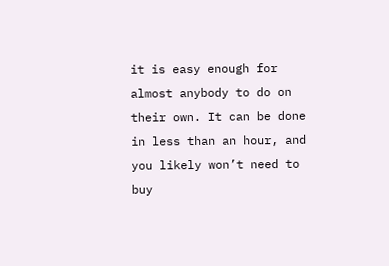it is easy enough for almost anybody to do on their own. It can be done in less than an hour, and you likely won’t need to buy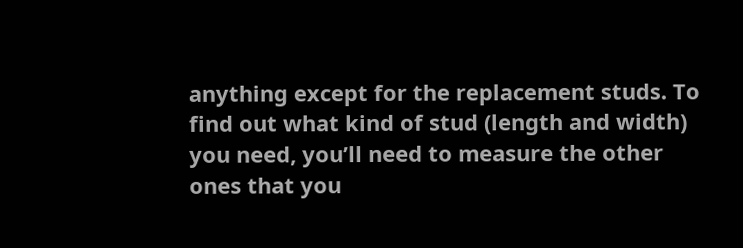anything except for the replacement studs. To find out what kind of stud (length and width) you need, you’ll need to measure the other ones that you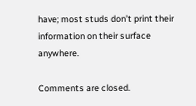have; most studs don’t print their information on their surface anywhere.

Comments are closed.